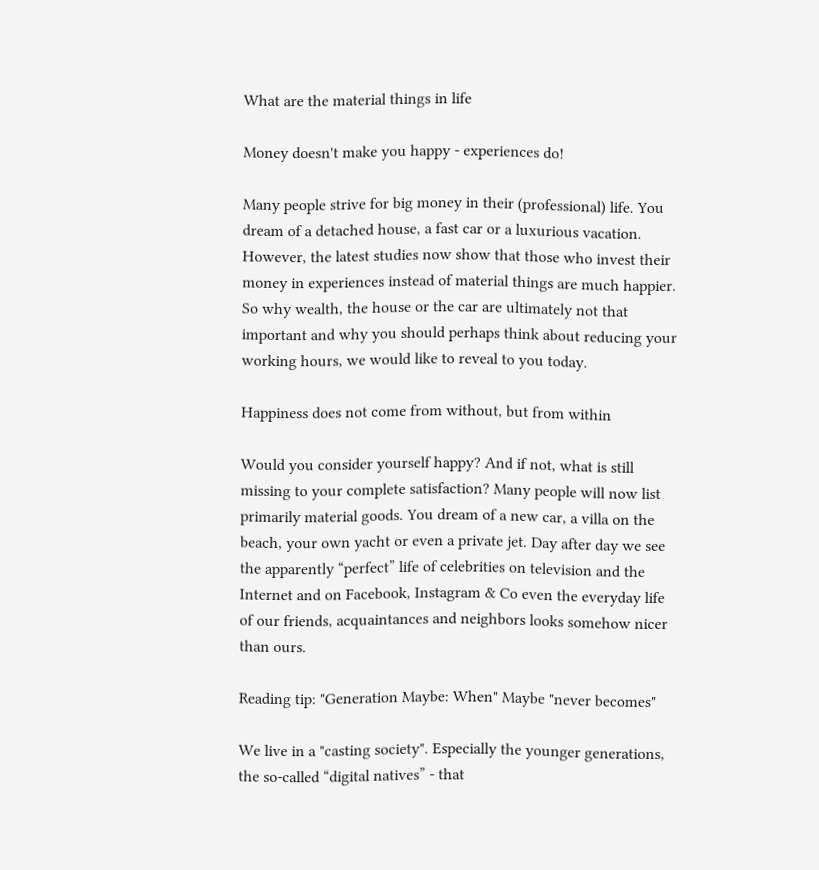What are the material things in life

Money doesn't make you happy - experiences do!

Many people strive for big money in their (professional) life. You dream of a detached house, a fast car or a luxurious vacation. However, the latest studies now show that those who invest their money in experiences instead of material things are much happier. So why wealth, the house or the car are ultimately not that important and why you should perhaps think about reducing your working hours, we would like to reveal to you today.

Happiness does not come from without, but from within

Would you consider yourself happy? And if not, what is still missing to your complete satisfaction? Many people will now list primarily material goods. You dream of a new car, a villa on the beach, your own yacht or even a private jet. Day after day we see the apparently “perfect” life of celebrities on television and the Internet and on Facebook, Instagram & Co even the everyday life of our friends, acquaintances and neighbors looks somehow nicer than ours.

Reading tip: "Generation Maybe: When" Maybe "never becomes"

We live in a "casting society". Especially the younger generations, the so-called “digital natives” - that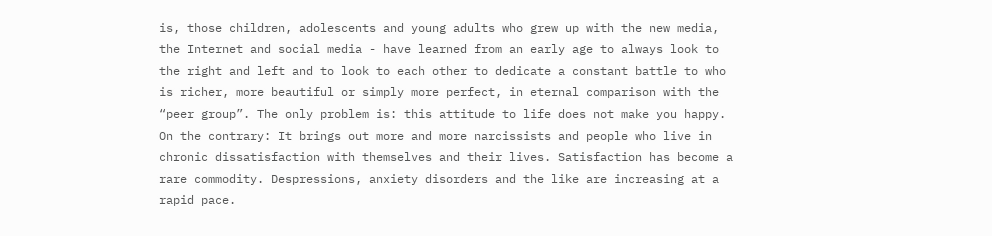is, those children, adolescents and young adults who grew up with the new media, the Internet and social media - have learned from an early age to always look to the right and left and to look to each other to dedicate a constant battle to who is richer, more beautiful or simply more perfect, in eternal comparison with the “peer group”. The only problem is: this attitude to life does not make you happy. On the contrary: It brings out more and more narcissists and people who live in chronic dissatisfaction with themselves and their lives. Satisfaction has become a rare commodity. Despressions, anxiety disorders and the like are increasing at a rapid pace.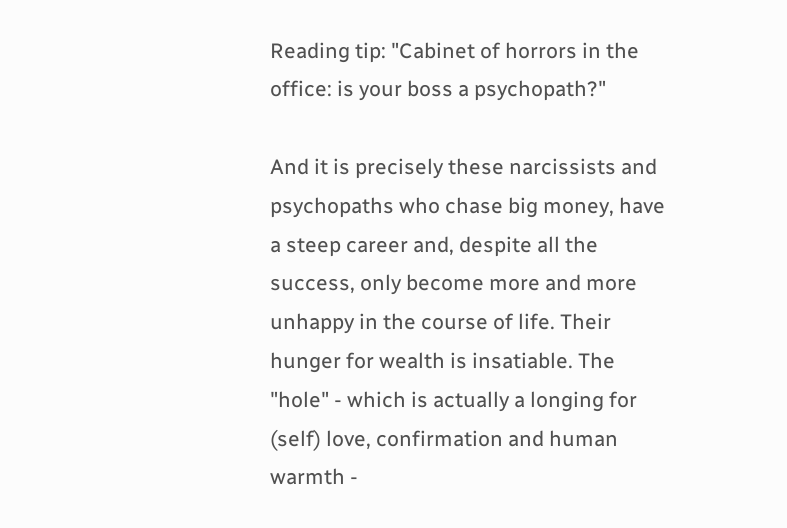Reading tip: "Cabinet of horrors in the office: is your boss a psychopath?"

And it is precisely these narcissists and psychopaths who chase big money, have a steep career and, despite all the success, only become more and more unhappy in the course of life. Their hunger for wealth is insatiable. The "hole" - which is actually a longing for (self) love, confirmation and human warmth -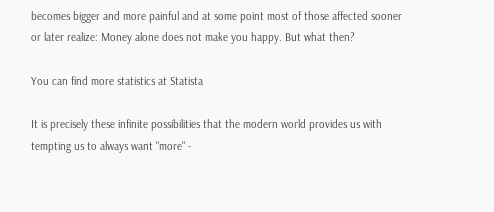becomes bigger and more painful and at some point most of those affected sooner or later realize: Money alone does not make you happy. But what then?

You can find more statistics at Statista

It is precisely these infinite possibilities that the modern world provides us with tempting us to always want "more" -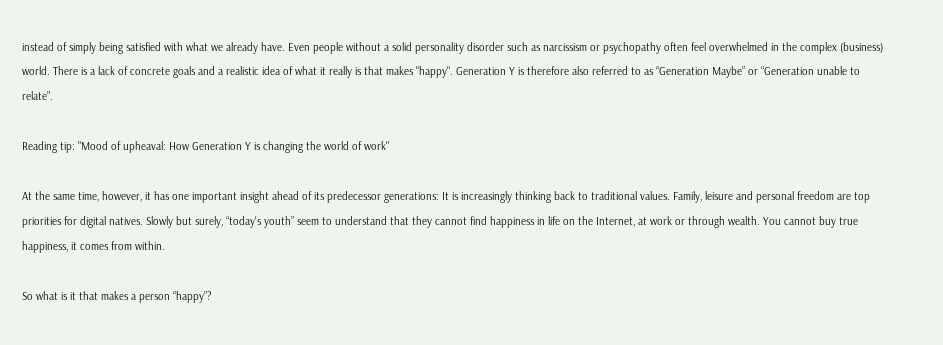instead of simply being satisfied with what we already have. Even people without a solid personality disorder such as narcissism or psychopathy often feel overwhelmed in the complex (business) world. There is a lack of concrete goals and a realistic idea of what it really is that makes "happy". Generation Y is therefore also referred to as “Generation Maybe” or “Generation unable to relate”.

Reading tip: "Mood of upheaval: How Generation Y is changing the world of work"

At the same time, however, it has one important insight ahead of its predecessor generations: It is increasingly thinking back to traditional values. Family, leisure and personal freedom are top priorities for digital natives. Slowly but surely, “today's youth” seem to understand that they cannot find happiness in life on the Internet, at work or through wealth. You cannot buy true happiness, it comes from within.

So what is it that makes a person “happy”?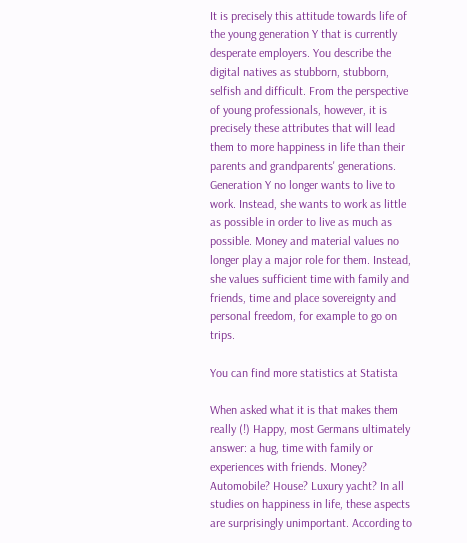It is precisely this attitude towards life of the young generation Y that is currently desperate employers. You describe the digital natives as stubborn, stubborn, selfish and difficult. From the perspective of young professionals, however, it is precisely these attributes that will lead them to more happiness in life than their parents and grandparents' generations. Generation Y no longer wants to live to work. Instead, she wants to work as little as possible in order to live as much as possible. Money and material values no longer play a major role for them. Instead, she values sufficient time with family and friends, time and place sovereignty and personal freedom, for example to go on trips.

You can find more statistics at Statista

When asked what it is that makes them really (!) Happy, most Germans ultimately answer: a hug, time with family or experiences with friends. Money? Automobile? House? Luxury yacht? In all studies on happiness in life, these aspects are surprisingly unimportant. According to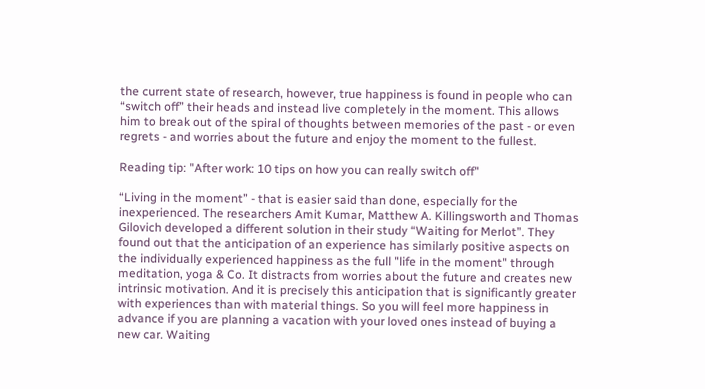the current state of research, however, true happiness is found in people who can “switch off” their heads and instead live completely in the moment. This allows him to break out of the spiral of thoughts between memories of the past - or even regrets - and worries about the future and enjoy the moment to the fullest.

Reading tip: "After work: 10 tips on how you can really switch off"

“Living in the moment” - that is easier said than done, especially for the inexperienced. The researchers Amit Kumar, Matthew A. Killingsworth and Thomas Gilovich developed a different solution in their study “Waiting for Merlot”. They found out that the anticipation of an experience has similarly positive aspects on the individually experienced happiness as the full "life in the moment" through meditation, yoga & Co. It distracts from worries about the future and creates new intrinsic motivation. And it is precisely this anticipation that is significantly greater with experiences than with material things. So you will feel more happiness in advance if you are planning a vacation with your loved ones instead of buying a new car. Waiting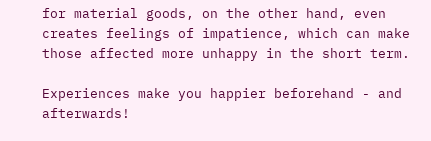for material goods, on the other hand, even creates feelings of impatience, which can make those affected more unhappy in the short term.

Experiences make you happier beforehand - and afterwards!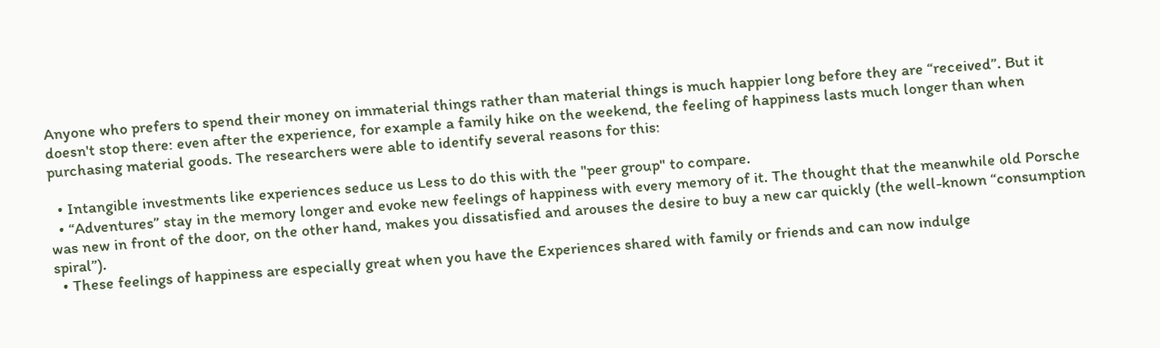Anyone who prefers to spend their money on immaterial things rather than material things is much happier long before they are “received”. But it doesn't stop there: even after the experience, for example a family hike on the weekend, the feeling of happiness lasts much longer than when purchasing material goods. The researchers were able to identify several reasons for this:

  • Intangible investments like experiences seduce us Less to do this with the "peer group" to compare.
  • “Adventures” stay in the memory longer and evoke new feelings of happiness with every memory of it. The thought that the meanwhile old Porsche was new in front of the door, on the other hand, makes you dissatisfied and arouses the desire to buy a new car quickly (the well-known “consumption spiral”).
  • These feelings of happiness are especially great when you have the Experiences shared with family or friends and can now indulge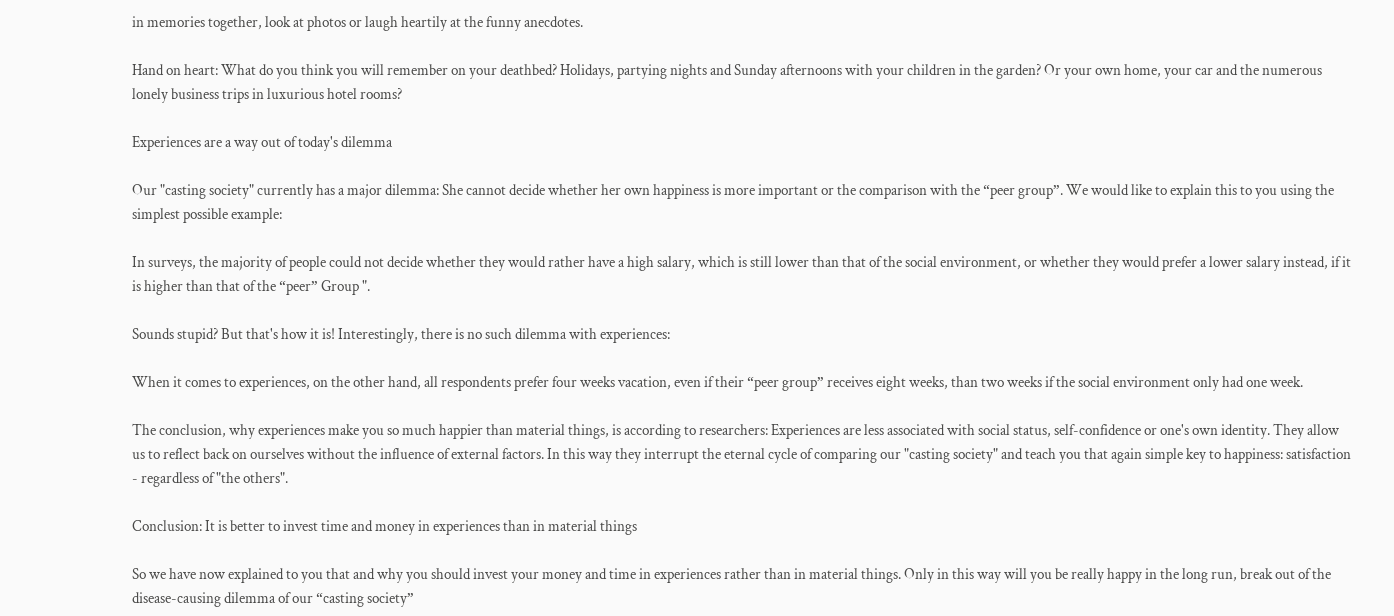in memories together, look at photos or laugh heartily at the funny anecdotes.

Hand on heart: What do you think you will remember on your deathbed? Holidays, partying nights and Sunday afternoons with your children in the garden? Or your own home, your car and the numerous lonely business trips in luxurious hotel rooms?

Experiences are a way out of today's dilemma

Our "casting society" currently has a major dilemma: She cannot decide whether her own happiness is more important or the comparison with the “peer group”. We would like to explain this to you using the simplest possible example:

In surveys, the majority of people could not decide whether they would rather have a high salary, which is still lower than that of the social environment, or whether they would prefer a lower salary instead, if it is higher than that of the “peer” Group ".

Sounds stupid? But that's how it is! Interestingly, there is no such dilemma with experiences:

When it comes to experiences, on the other hand, all respondents prefer four weeks vacation, even if their “peer group” receives eight weeks, than two weeks if the social environment only had one week.

The conclusion, why experiences make you so much happier than material things, is according to researchers: Experiences are less associated with social status, self-confidence or one's own identity. They allow us to reflect back on ourselves without the influence of external factors. In this way they interrupt the eternal cycle of comparing our "casting society" and teach you that again simple key to happiness: satisfaction - regardless of "the others".

Conclusion: It is better to invest time and money in experiences than in material things

So we have now explained to you that and why you should invest your money and time in experiences rather than in material things. Only in this way will you be really happy in the long run, break out of the disease-causing dilemma of our “casting society”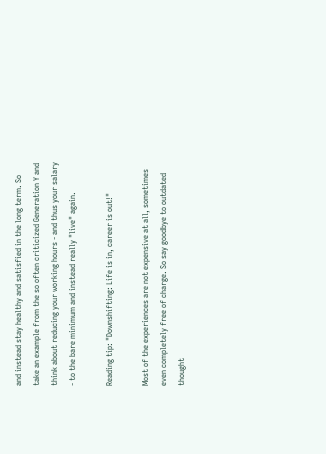and instead stay healthy and satisfied in the long term. So take an example from the so often criticized Generation Y and think about reducing your working hours - and thus your salary - to the bare minimum and instead really "live" again.

Reading tip: "Downshifting: Life is in, career is out!"

Most of the experiences are not expensive at all, sometimes even completely free of charge. So say goodbye to outdated thought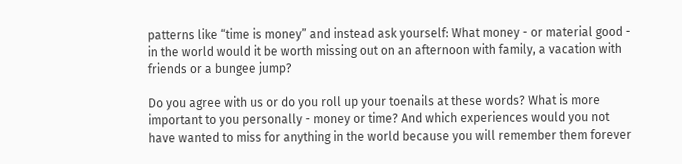patterns like “time is money” and instead ask yourself: What money - or material good - in the world would it be worth missing out on an afternoon with family, a vacation with friends or a bungee jump?

Do you agree with us or do you roll up your toenails at these words? What is more important to you personally - money or time? And which experiences would you not have wanted to miss for anything in the world because you will remember them forever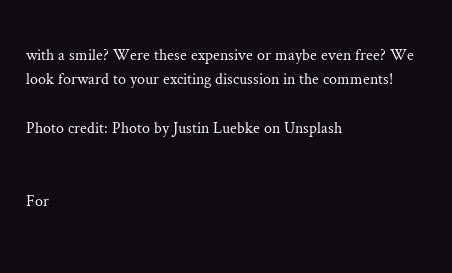with a smile? Were these expensive or maybe even free? We look forward to your exciting discussion in the comments!

Photo credit: Photo by Justin Luebke on Unsplash


For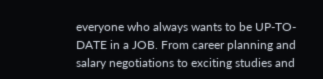everyone who always wants to be UP-TO-DATE in a JOB. From career planning and salary negotiations to exciting studies and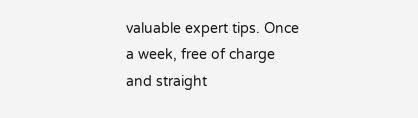valuable expert tips. Once a week, free of charge and straight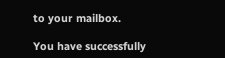to your mailbox.

You have successfully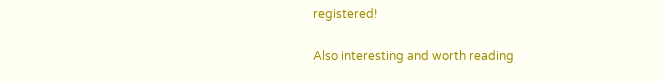registered!

Also interesting and worth reading